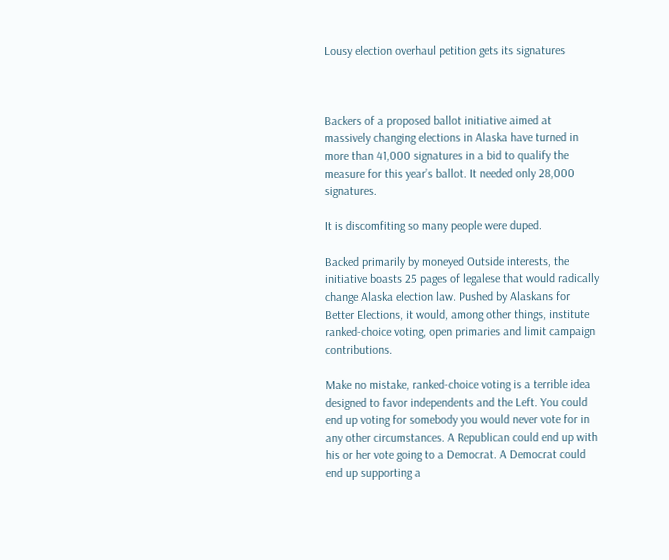Lousy election overhaul petition gets its signatures



Backers of a proposed ballot initiative aimed at massively changing elections in Alaska have turned in more than 41,000 signatures in a bid to qualify the measure for this year’s ballot. It needed only 28,000 signatures.

It is discomfiting so many people were duped.

Backed primarily by moneyed Outside interests, the initiative boasts 25 pages of legalese that would radically change Alaska election law. Pushed by Alaskans for Better Elections, it would, among other things, institute ranked-choice voting, open primaries and limit campaign contributions.

Make no mistake, ranked-choice voting is a terrible idea designed to favor independents and the Left. You could end up voting for somebody you would never vote for in any other circumstances. A Republican could end up with his or her vote going to a Democrat. A Democrat could end up supporting a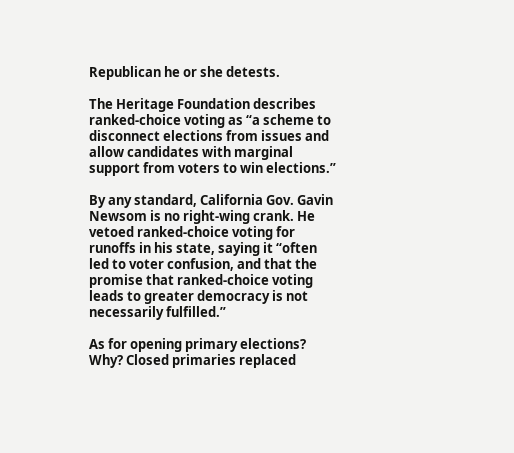Republican he or she detests.

The Heritage Foundation describes ranked-choice voting as “a scheme to disconnect elections from issues and allow candidates with marginal support from voters to win elections.”

By any standard, California Gov. Gavin Newsom is no right-wing crank. He vetoed ranked-choice voting for runoffs in his state, saying it “often led to voter confusion, and that the promise that ranked-choice voting leads to greater democracy is not necessarily fulfilled.”

As for opening primary elections? Why? Closed primaries replaced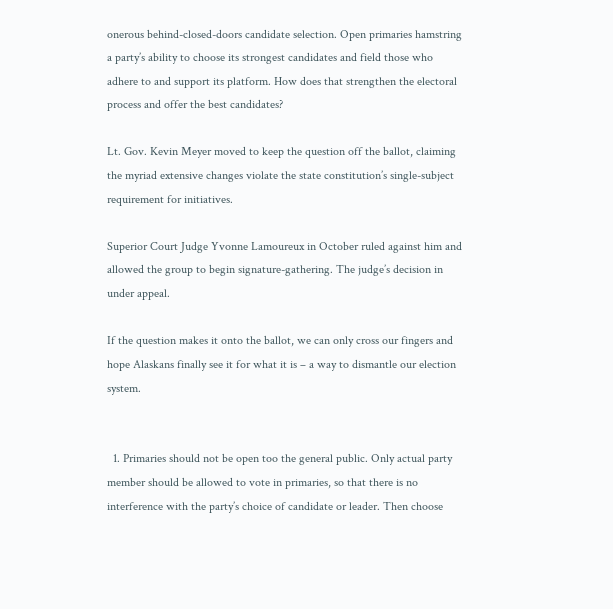onerous behind-closed-doors candidate selection. Open primaries hamstring a party’s ability to choose its strongest candidates and field those who adhere to and support its platform. How does that strengthen the electoral process and offer the best candidates?

Lt. Gov. Kevin Meyer moved to keep the question off the ballot, claiming the myriad extensive changes violate the state constitution’s single-subject requirement for initiatives.

Superior Court Judge Yvonne Lamoureux in October ruled against him and allowed the group to begin signature-gathering. The judge’s decision in under appeal.

If the question makes it onto the ballot, we can only cross our fingers and hope Alaskans finally see it for what it is – a way to dismantle our election system.


  1. Primaries should not be open too the general public. Only actual party member should be allowed to vote in primaries, so that there is no interference with the party’s choice of candidate or leader. Then choose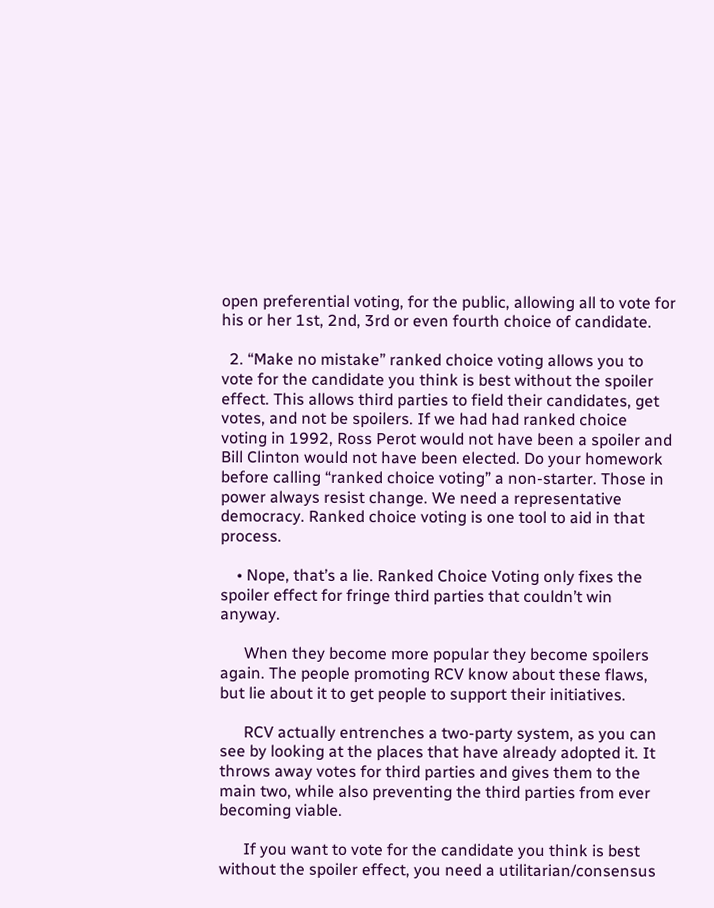open preferential voting, for the public, allowing all to vote for his or her 1st, 2nd, 3rd or even fourth choice of candidate.

  2. “Make no mistake” ranked choice voting allows you to vote for the candidate you think is best without the spoiler effect. This allows third parties to field their candidates, get votes, and not be spoilers. If we had had ranked choice voting in 1992, Ross Perot would not have been a spoiler and Bill Clinton would not have been elected. Do your homework before calling “ranked choice voting” a non-starter. Those in power always resist change. We need a representative democracy. Ranked choice voting is one tool to aid in that process.

    • Nope, that’s a lie. Ranked Choice Voting only fixes the spoiler effect for fringe third parties that couldn’t win anyway.

      When they become more popular they become spoilers again. The people promoting RCV know about these flaws, but lie about it to get people to support their initiatives.

      RCV actually entrenches a two-party system, as you can see by looking at the places that have already adopted it. It throws away votes for third parties and gives them to the main two, while also preventing the third parties from ever becoming viable.

      If you want to vote for the candidate you think is best without the spoiler effect, you need a utilitarian/consensus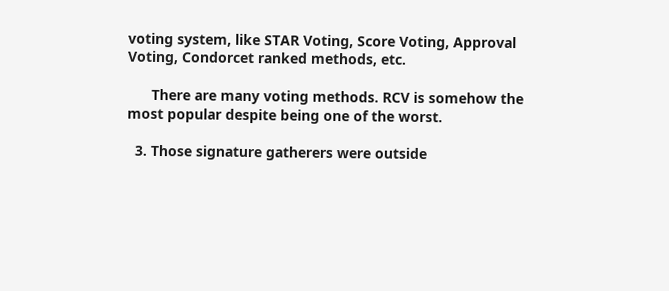voting system, like STAR Voting, Score Voting, Approval Voting, Condorcet ranked methods, etc.

      There are many voting methods. RCV is somehow the most popular despite being one of the worst.

  3. Those signature gatherers were outside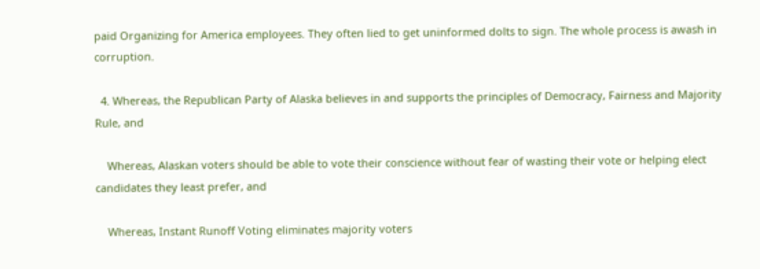paid Organizing for America employees. They often lied to get uninformed dolts to sign. The whole process is awash in corruption.

  4. Whereas, the Republican Party of Alaska believes in and supports the principles of Democracy, Fairness and Majority Rule, and

    Whereas, Alaskan voters should be able to vote their conscience without fear of wasting their vote or helping elect candidates they least prefer, and

    Whereas, Instant Runoff Voting eliminates majority voters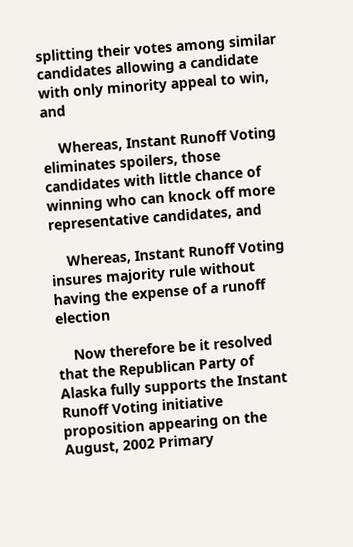splitting their votes among similar candidates allowing a candidate with only minority appeal to win, and

    Whereas, Instant Runoff Voting eliminates spoilers, those candidates with little chance of winning who can knock off more representative candidates, and

    Whereas, Instant Runoff Voting insures majority rule without having the expense of a runoff election

    Now therefore be it resolved that the Republican Party of Alaska fully supports the Instant Runoff Voting initiative proposition appearing on the August, 2002 Primary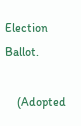Election Ballot.

    (Adopted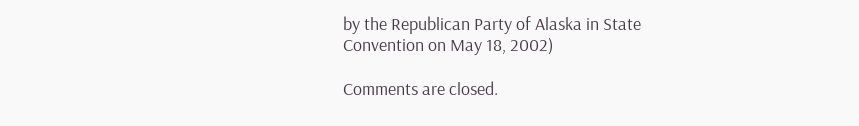by the Republican Party of Alaska in State Convention on May 18, 2002)

Comments are closed.